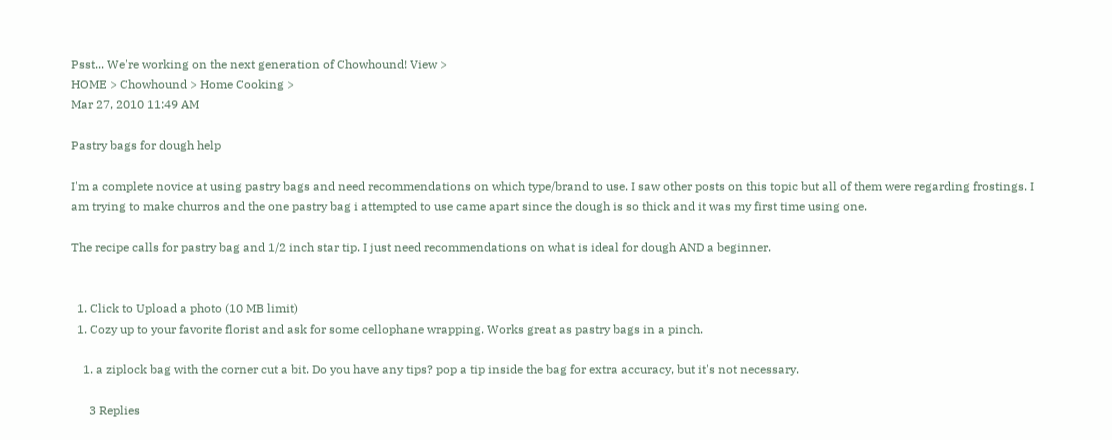Psst... We're working on the next generation of Chowhound! View >
HOME > Chowhound > Home Cooking >
Mar 27, 2010 11:49 AM

Pastry bags for dough help

I'm a complete novice at using pastry bags and need recommendations on which type/brand to use. I saw other posts on this topic but all of them were regarding frostings. I am trying to make churros and the one pastry bag i attempted to use came apart since the dough is so thick and it was my first time using one.

The recipe calls for pastry bag and 1/2 inch star tip. I just need recommendations on what is ideal for dough AND a beginner.


  1. Click to Upload a photo (10 MB limit)
  1. Cozy up to your favorite florist and ask for some cellophane wrapping. Works great as pastry bags in a pinch.

    1. a ziplock bag with the corner cut a bit. Do you have any tips? pop a tip inside the bag for extra accuracy, but it's not necessary.

      3 Replies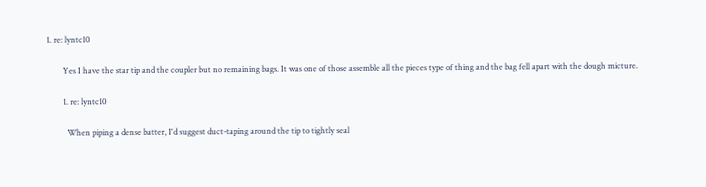1. re: lyntc10

        Yes I have the star tip and the coupler but no remaining bags. It was one of those assemble all the pieces type of thing and the bag fell apart with the dough micture.

        1. re: lyntc10

          When piping a dense batter, I'd suggest duct-taping around the tip to tightly seal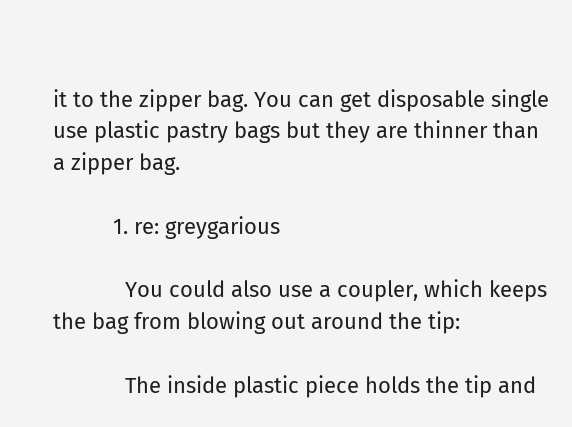it to the zipper bag. You can get disposable single use plastic pastry bags but they are thinner than a zipper bag.

          1. re: greygarious

            You could also use a coupler, which keeps the bag from blowing out around the tip:

            The inside plastic piece holds the tip and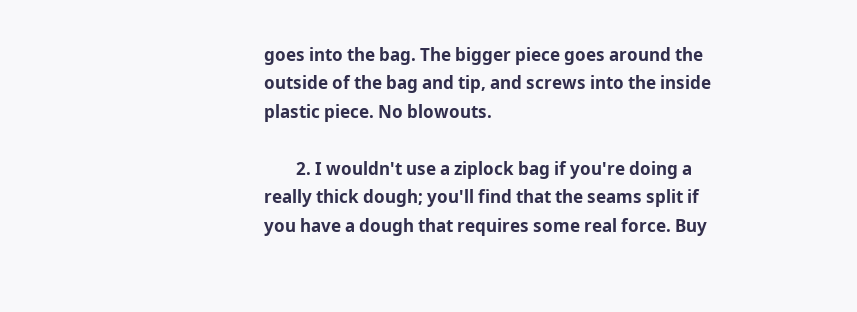goes into the bag. The bigger piece goes around the outside of the bag and tip, and screws into the inside plastic piece. No blowouts.

        2. I wouldn't use a ziplock bag if you're doing a really thick dough; you'll find that the seams split if you have a dough that requires some real force. Buy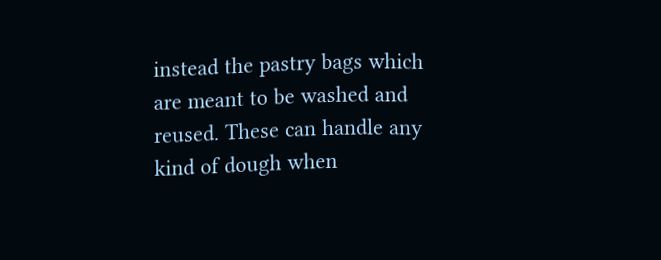instead the pastry bags which are meant to be washed and reused. These can handle any kind of dough when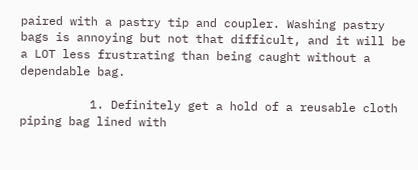paired with a pastry tip and coupler. Washing pastry bags is annoying but not that difficult, and it will be a LOT less frustrating than being caught without a dependable bag.

          1. Definitely get a hold of a reusable cloth piping bag lined with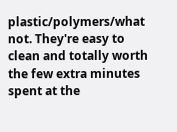plastic/polymers/what not. They're easy to clean and totally worth the few extra minutes spent at the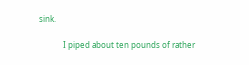sink.

            I piped about ten pounds of rather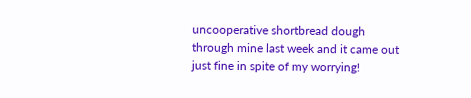uncooperative shortbread dough through mine last week and it came out just fine in spite of my worrying!